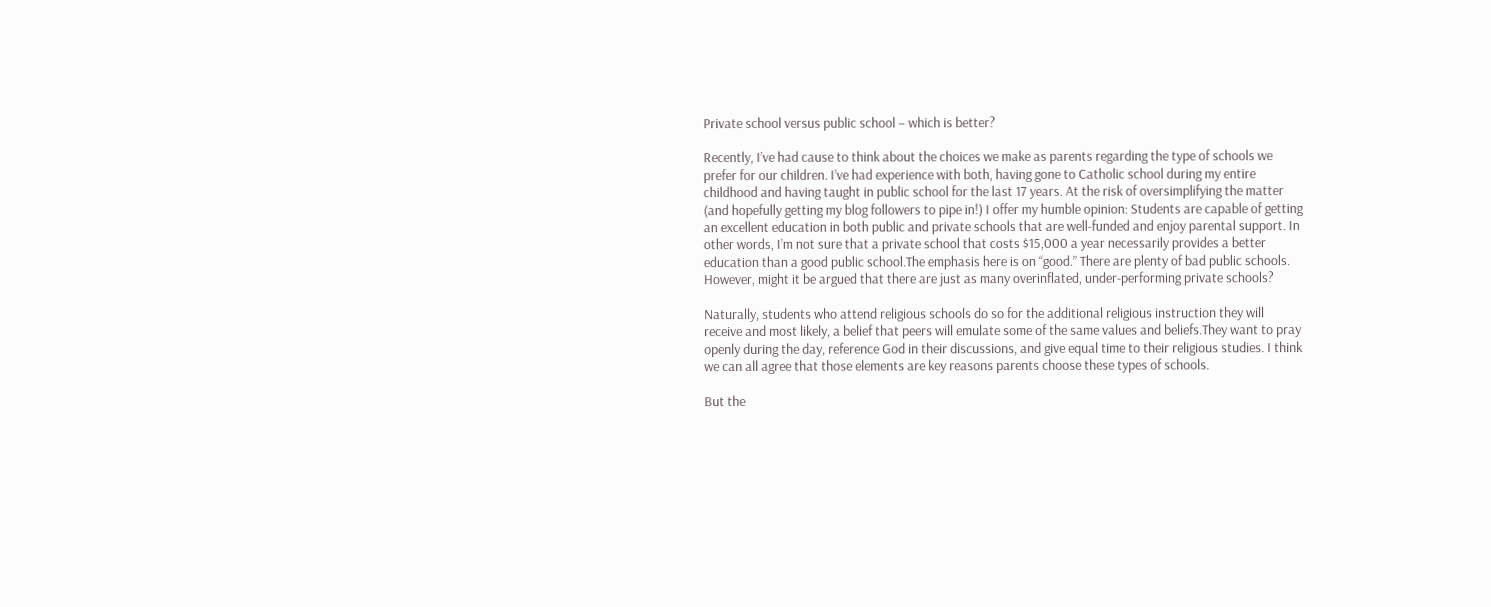Private school versus public school – which is better?

Recently, I’ve had cause to think about the choices we make as parents regarding the type of schools we prefer for our children. I’ve had experience with both, having gone to Catholic school during my entire childhood and having taught in public school for the last 17 years. At the risk of oversimplifying the matter (and hopefully getting my blog followers to pipe in!) I offer my humble opinion: Students are capable of getting an excellent education in both public and private schools that are well-funded and enjoy parental support. In other words, I’m not sure that a private school that costs $15,000 a year necessarily provides a better education than a good public school.The emphasis here is on “good.” There are plenty of bad public schools. However, might it be argued that there are just as many overinflated, under-performing private schools?

Naturally, students who attend religious schools do so for the additional religious instruction they will receive and most likely, a belief that peers will emulate some of the same values and beliefs.They want to pray openly during the day, reference God in their discussions, and give equal time to their religious studies. I think we can all agree that those elements are key reasons parents choose these types of schools.

But the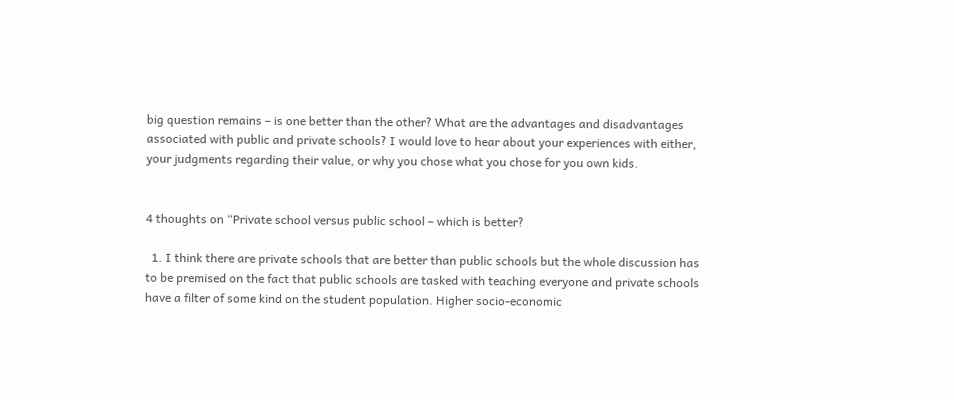big question remains – is one better than the other? What are the advantages and disadvantages associated with public and private schools? I would love to hear about your experiences with either, your judgments regarding their value, or why you chose what you chose for you own kids.


4 thoughts on “Private school versus public school – which is better?

  1. I think there are private schools that are better than public schools but the whole discussion has to be premised on the fact that public schools are tasked with teaching everyone and private schools have a filter of some kind on the student population. Higher socio-economic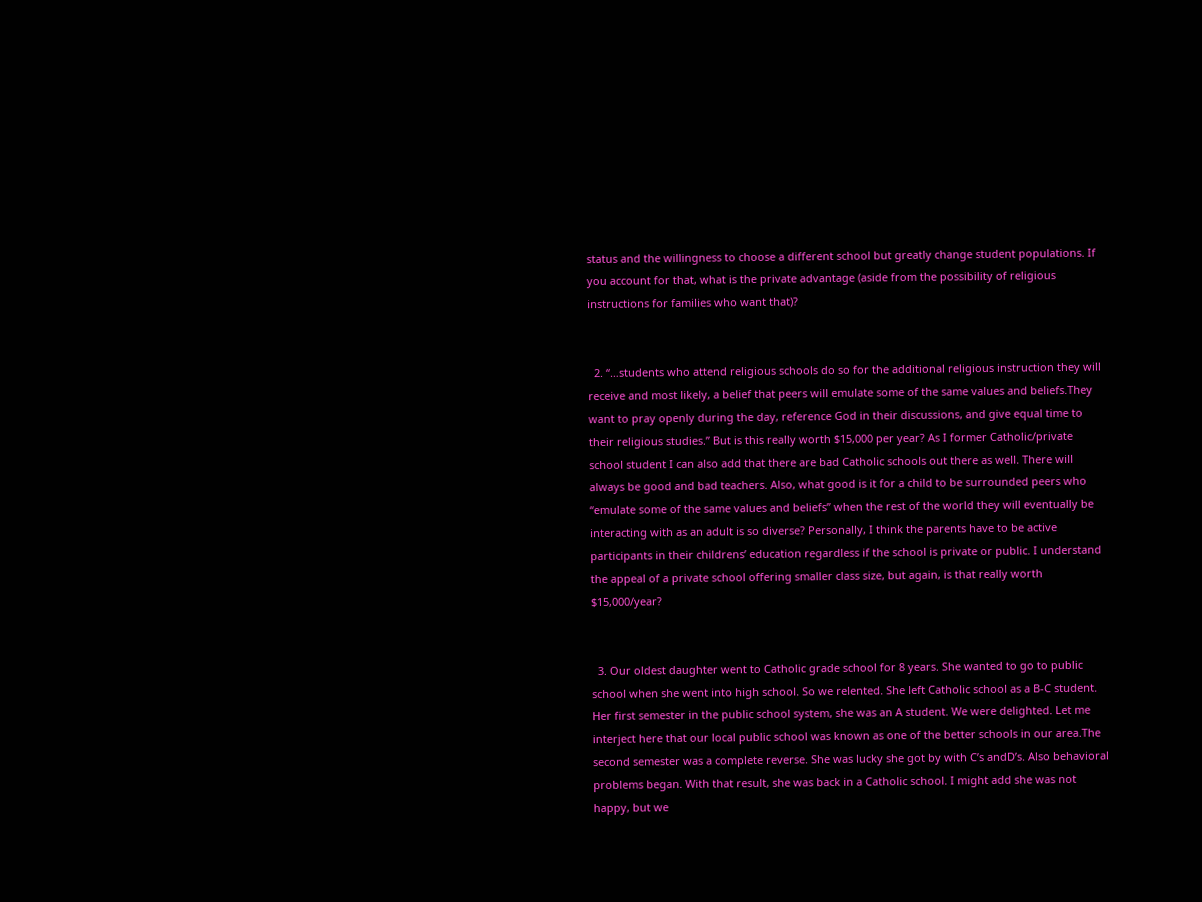status and the willingness to choose a different school but greatly change student populations. If you account for that, what is the private advantage (aside from the possibility of religious instructions for families who want that)?


  2. “…students who attend religious schools do so for the additional religious instruction they will receive and most likely, a belief that peers will emulate some of the same values and beliefs.They want to pray openly during the day, reference God in their discussions, and give equal time to their religious studies.” But is this really worth $15,000 per year? As I former Catholic/private school student I can also add that there are bad Catholic schools out there as well. There will always be good and bad teachers. Also, what good is it for a child to be surrounded peers who “emulate some of the same values and beliefs” when the rest of the world they will eventually be interacting with as an adult is so diverse? Personally, I think the parents have to be active participants in their childrens’ education regardless if the school is private or public. I understand the appeal of a private school offering smaller class size, but again, is that really worth $15,000/year?


  3. Our oldest daughter went to Catholic grade school for 8 years. She wanted to go to public school when she went into high school. So we relented. She left Catholic school as a B-C student. Her first semester in the public school system, she was an A student. We were delighted. Let me interject here that our local public school was known as one of the better schools in our area.The second semester was a complete reverse. She was lucky she got by with C’s andD’s. Also behavioral problems began. With that result, she was back in a Catholic school. I might add she was not happy, but we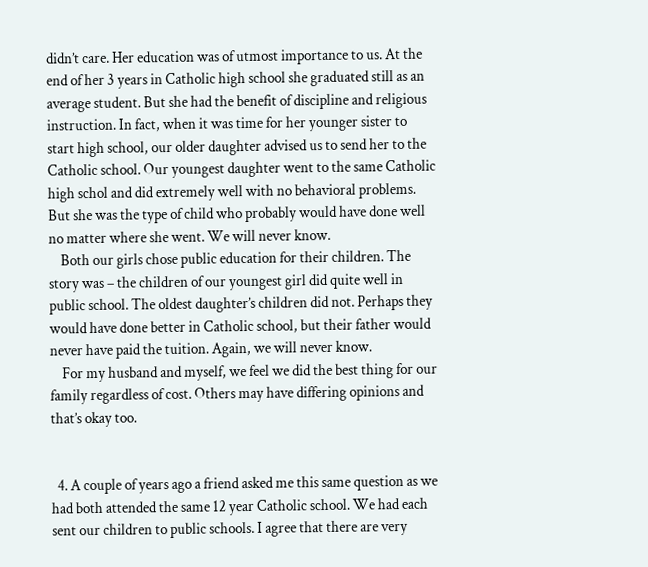didn’t care. Her education was of utmost importance to us. At the end of her 3 years in Catholic high school she graduated still as an average student. But she had the benefit of discipline and religious instruction. In fact, when it was time for her younger sister to start high school, our older daughter advised us to send her to the Catholic school. Our youngest daughter went to the same Catholic high schol and did extremely well with no behavioral problems. But she was the type of child who probably would have done well no matter where she went. We will never know.
    Both our girls chose public education for their children. The story was – the children of our youngest girl did quite well in public school. The oldest daughter’s children did not. Perhaps they would have done better in Catholic school, but their father would never have paid the tuition. Again, we will never know.
    For my husband and myself, we feel we did the best thing for our family regardless of cost. Others may have differing opinions and that’s okay too.


  4. A couple of years ago a friend asked me this same question as we had both attended the same 12 year Catholic school. We had each sent our children to public schools. I agree that there are very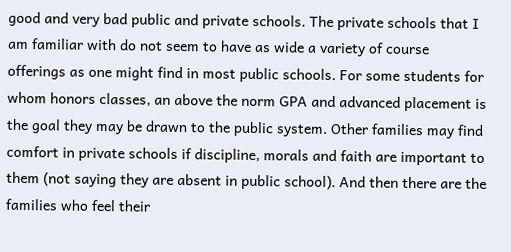good and very bad public and private schools. The private schools that I am familiar with do not seem to have as wide a variety of course offerings as one might find in most public schools. For some students for whom honors classes, an above the norm GPA and advanced placement is the goal they may be drawn to the public system. Other families may find comfort in private schools if discipline, morals and faith are important to them (not saying they are absent in public school). And then there are the families who feel their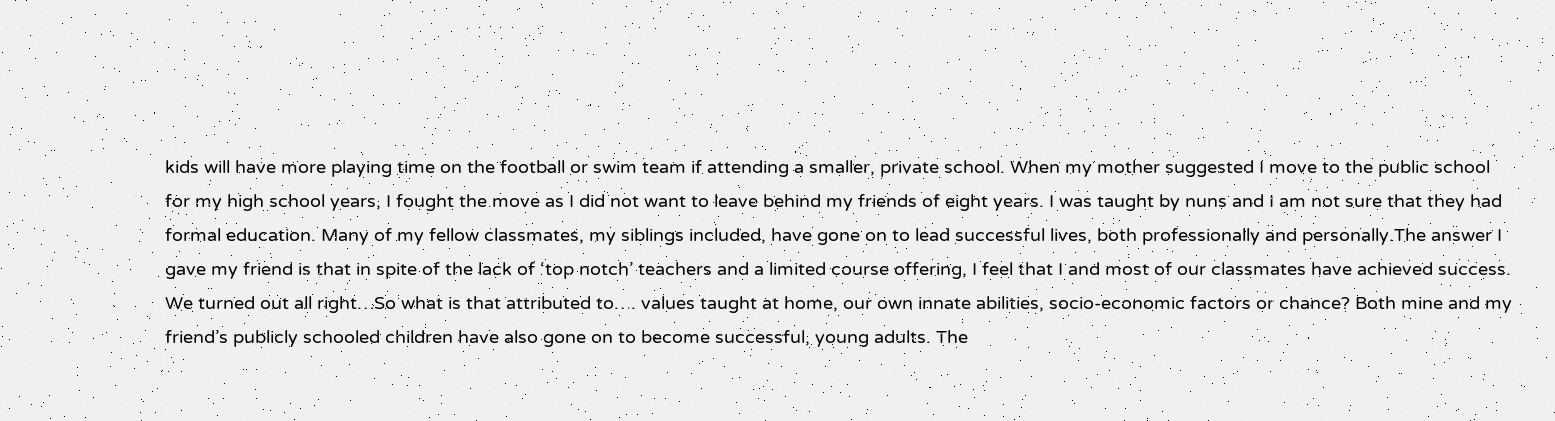kids will have more playing time on the football or swim team if attending a smaller, private school. When my mother suggested I move to the public school for my high school years, I fought the move as I did not want to leave behind my friends of eight years. I was taught by nuns and I am not sure that they had formal education. Many of my fellow classmates, my siblings included, have gone on to lead successful lives, both professionally and personally.The answer I gave my friend is that in spite of the lack of ‘top notch’ teachers and a limited course offering, I feel that I and most of our classmates have achieved success. We turned out all right…So what is that attributed to…. values taught at home, our own innate abilities, socio-economic factors or chance? Both mine and my friend’s publicly schooled children have also gone on to become successful, young adults. The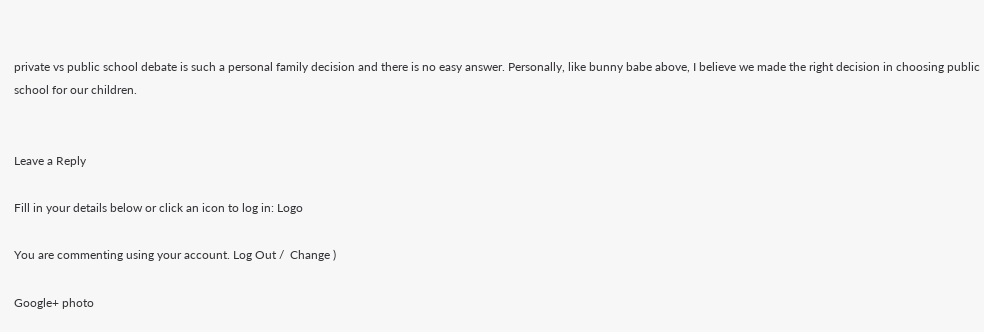private vs public school debate is such a personal family decision and there is no easy answer. Personally, like bunny babe above, I believe we made the right decision in choosing public school for our children.


Leave a Reply

Fill in your details below or click an icon to log in: Logo

You are commenting using your account. Log Out /  Change )

Google+ photo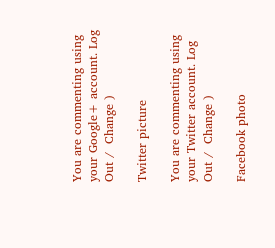You are commenting using your Google+ account. Log Out /  Change )

Twitter picture

You are commenting using your Twitter account. Log Out /  Change )

Facebook photo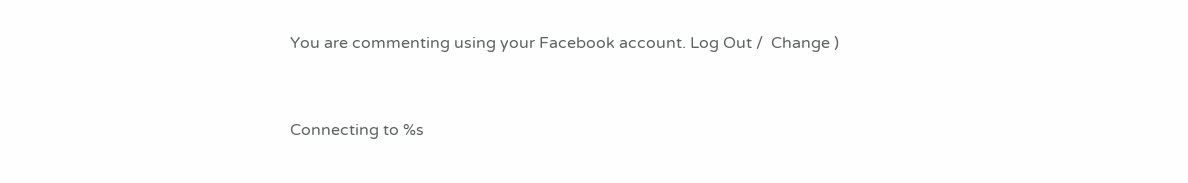You are commenting using your Facebook account. Log Out /  Change )


Connecting to %s